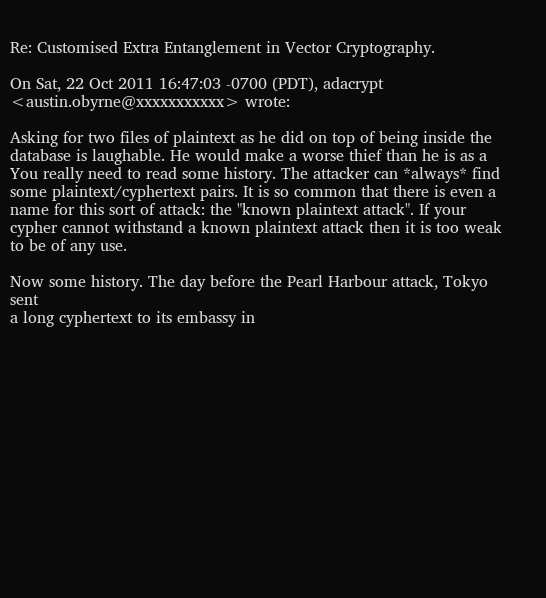Re: Customised Extra Entanglement in Vector Cryptography.

On Sat, 22 Oct 2011 16:47:03 -0700 (PDT), adacrypt
<austin.obyrne@xxxxxxxxxxx> wrote:

Asking for two files of plaintext as he did on top of being inside the
database is laughable. He would make a worse thief than he is as a
You really need to read some history. The attacker can *always* find
some plaintext/cyphertext pairs. It is so common that there is even a
name for this sort of attack: the "known plaintext attack". If your
cypher cannot withstand a known plaintext attack then it is too weak
to be of any use.

Now some history. The day before the Pearl Harbour attack, Tokyo sent
a long cyphertext to its embassy in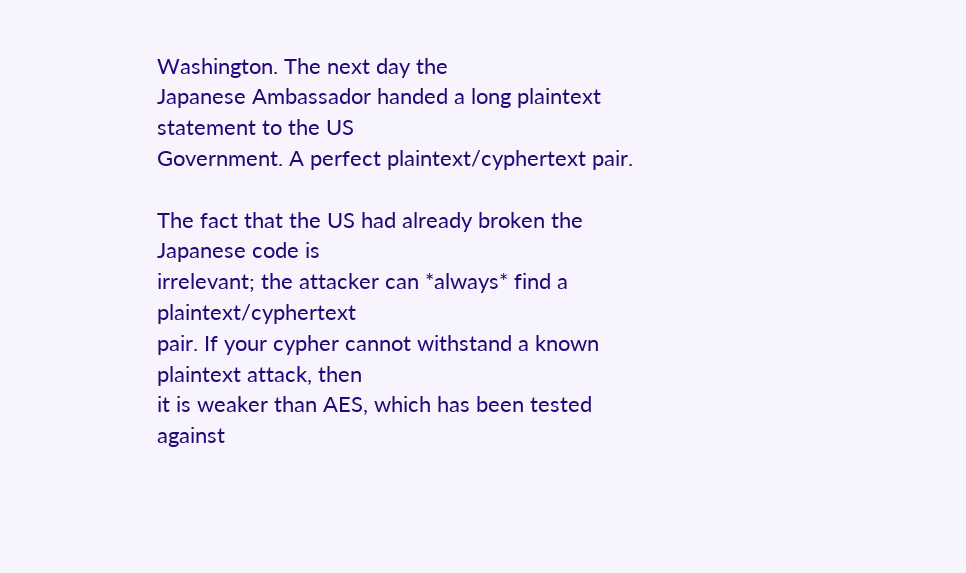Washington. The next day the
Japanese Ambassador handed a long plaintext statement to the US
Government. A perfect plaintext/cyphertext pair.

The fact that the US had already broken the Japanese code is
irrelevant; the attacker can *always* find a plaintext/cyphertext
pair. If your cypher cannot withstand a known plaintext attack, then
it is weaker than AES, which has been tested against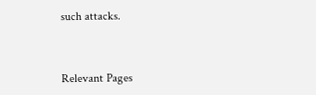such attacks.



Relevant Pages